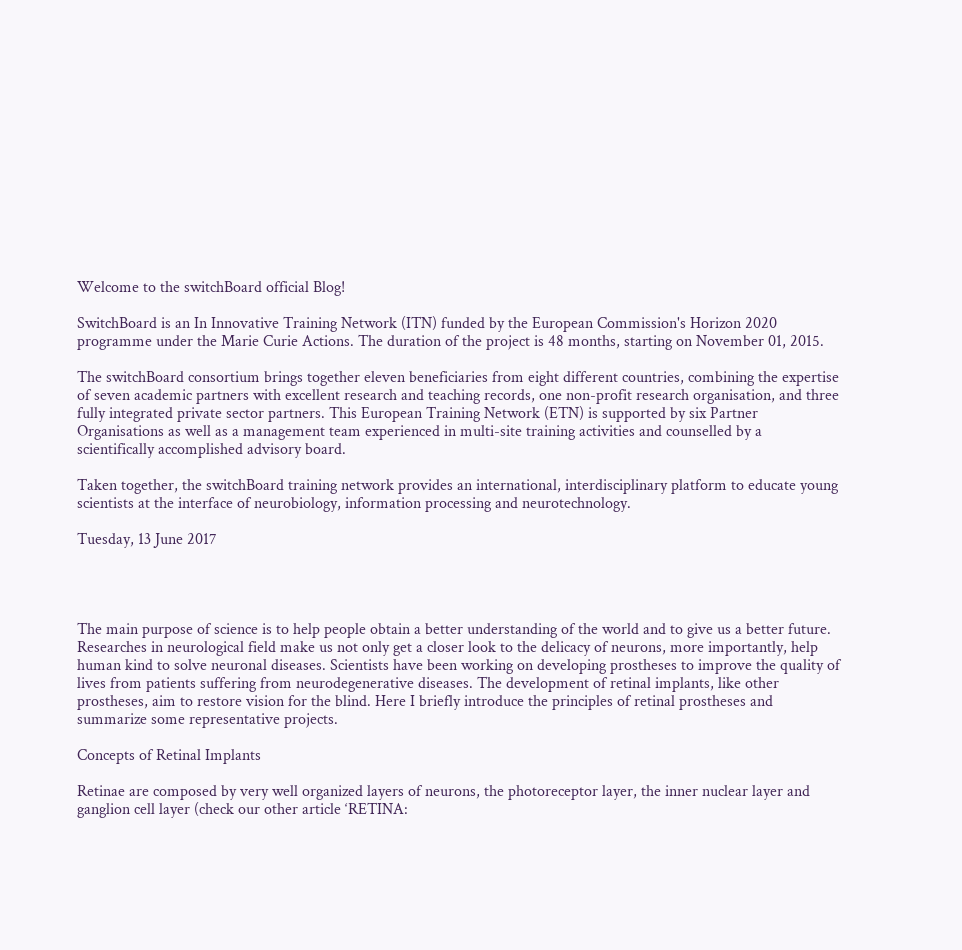Welcome to the switchBoard official Blog!

SwitchBoard is an In Innovative Training Network (ITN) funded by the European Commission's Horizon 2020 programme under the Marie Curie Actions. The duration of the project is 48 months, starting on November 01, 2015.

The switchBoard consortium brings together eleven beneficiaries from eight different countries, combining the expertise of seven academic partners with excellent research and teaching records, one non-profit research organisation, and three fully integrated private sector partners. This European Training Network (ETN) is supported by six Partner Organisations as well as a management team experienced in multi-site training activities and counselled by a scientifically accomplished advisory board.

Taken together, the switchBoard training network provides an international, interdisciplinary platform to educate young scientists at the interface of neurobiology, information processing and neurotechnology.

Tuesday, 13 June 2017




The main purpose of science is to help people obtain a better understanding of the world and to give us a better future. Researches in neurological field make us not only get a closer look to the delicacy of neurons, more importantly, help human kind to solve neuronal diseases. Scientists have been working on developing prostheses to improve the quality of lives from patients suffering from neurodegenerative diseases. The development of retinal implants, like other prostheses, aim to restore vision for the blind. Here I briefly introduce the principles of retinal prostheses and summarize some representative projects.

Concepts of Retinal Implants

Retinae are composed by very well organized layers of neurons, the photoreceptor layer, the inner nuclear layer and ganglion cell layer (check our other article ‘RETINA: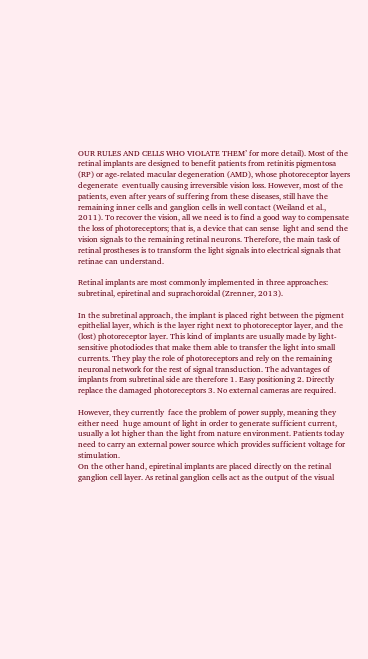OUR RULES AND CELLS WHO VIOLATE THEM’ for more detail). Most of the retinal implants are designed to benefit patients from retinitis pigmentosa (RP) or age-related macular degeneration (AMD), whose photoreceptor layers degenerate  eventually causing irreversible vision loss. However, most of the patients, even after years of suffering from these diseases, still have the remaining inner cells and ganglion cells in well contact (Weiland et al., 2011). To recover the vision, all we need is to find a good way to compensate the loss of photoreceptors; that is, a device that can sense  light and send the vision signals to the remaining retinal neurons. Therefore, the main task of retinal prostheses is to transform the light signals into electrical signals that retinae can understand.

Retinal implants are most commonly implemented in three approaches: subretinal, epiretinal and suprachoroidal (Zrenner, 2013).

In the subretinal approach, the implant is placed right between the pigment epithelial layer, which is the layer right next to photoreceptor layer, and the (lost) photoreceptor layer. This kind of implants are usually made by light-sensitive photodiodes that make them able to transfer the light into small currents. They play the role of photoreceptors and rely on the remaining neuronal network for the rest of signal transduction. The advantages of implants from subretinal side are therefore 1. Easy positioning 2. Directly replace the damaged photoreceptors 3. No external cameras are required.

However, they currently  face the problem of power supply, meaning they either need  huge amount of light in order to generate sufficient current, usually a lot higher than the light from nature environment. Patients today  need to carry an external power source which provides sufficient voltage for stimulation.
On the other hand, epiretinal implants are placed directly on the retinal ganglion cell layer. As retinal ganglion cells act as the output of the visual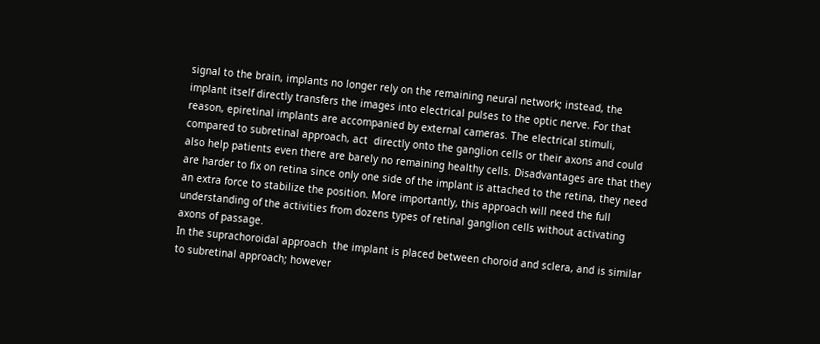signal to the brain, implants no longer rely on the remaining neural network; instead, the implant itself directly transfers the images into electrical pulses to the optic nerve. For that reason, epiretinal implants are accompanied by external cameras. The electrical stimuli, compared to subretinal approach, act  directly onto the ganglion cells or their axons and could also help patients even there are barely no remaining healthy cells. Disadvantages are that they are harder to fix on retina since only one side of the implant is attached to the retina, they need an extra force to stabilize the position. More importantly, this approach will need the full understanding of the activities from dozens types of retinal ganglion cells without activating axons of passage.
In the suprachoroidal approach  the implant is placed between choroid and sclera, and is similar to subretinal approach; however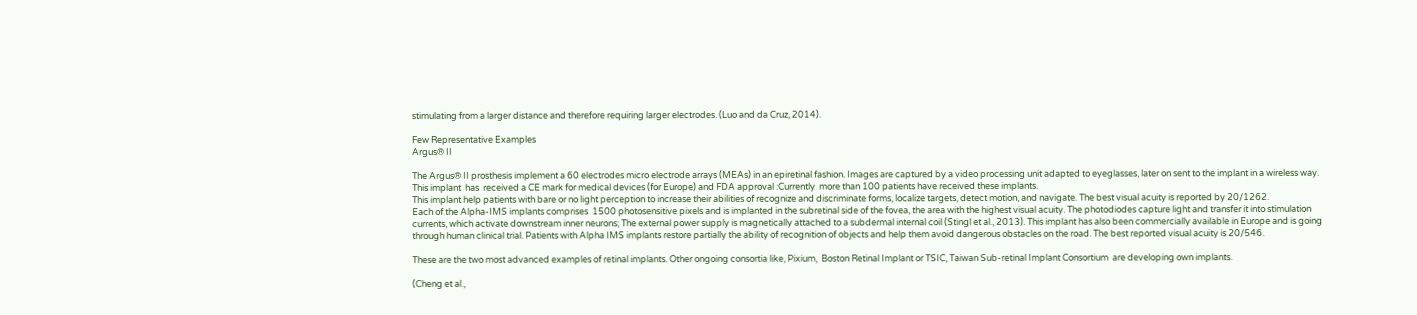stimulating from a larger distance and therefore requiring larger electrodes. (Luo and da Cruz, 2014).

Few Representative Examples
Argus® II

The Argus® II prosthesis implement a 60 electrodes micro electrode arrays (MEAs) in an epiretinal fashion. Images are captured by a video processing unit adapted to eyeglasses, later on sent to the implant in a wireless way. This implant  has  received a CE mark for medical devices (for Europe) and FDA approval :Currently  more than 100 patients have received these implants.
This implant help patients with bare or no light perception to increase their abilities of recognize and discriminate forms, localize targets, detect motion, and navigate. The best visual acuity is reported by 20/1262.
Each of the Alpha-IMS implants comprises  1500 photosensitive pixels and is implanted in the subretinal side of the fovea, the area with the highest visual acuity. The photodiodes capture light and transfer it into stimulation currents, which activate downstream inner neurons; The external power supply is magnetically attached to a subdermal internal coil (Stingl et al., 2013). This implant has also been commercially available in Europe and is going through human clinical trial. Patients with Alpha IMS implants restore partially the ability of recognition of objects and help them avoid dangerous obstacles on the road. The best reported visual acuity is 20/546.

These are the two most advanced examples of retinal implants. Other ongoing consortia like, Pixium,  Boston Retinal Implant or TSIC, Taiwan Sub-retinal Implant Consortium  are developing own implants.

(Cheng et al.,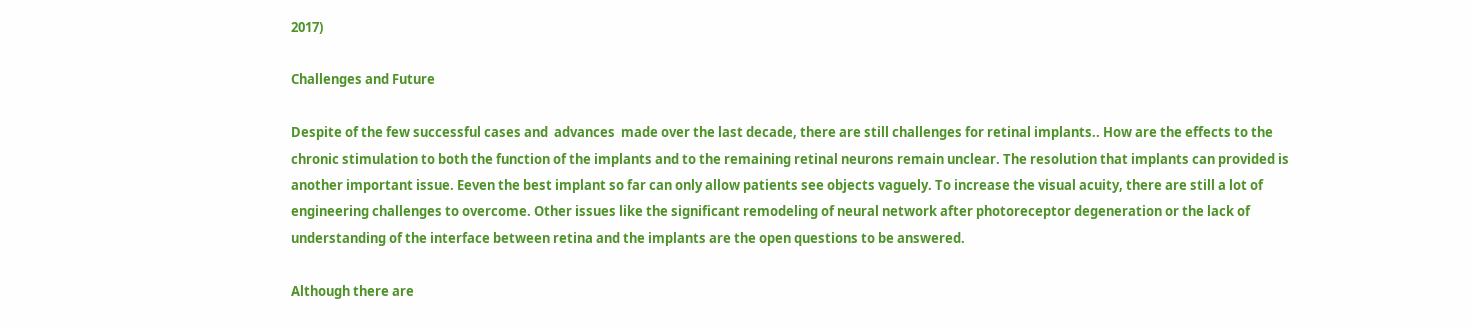2017)

Challenges and Future

Despite of the few successful cases and  advances  made over the last decade, there are still challenges for retinal implants.. How are the effects to the chronic stimulation to both the function of the implants and to the remaining retinal neurons remain unclear. The resolution that implants can provided is another important issue. Eeven the best implant so far can only allow patients see objects vaguely. To increase the visual acuity, there are still a lot of engineering challenges to overcome. Other issues like the significant remodeling of neural network after photoreceptor degeneration or the lack of understanding of the interface between retina and the implants are the open questions to be answered.

Although there are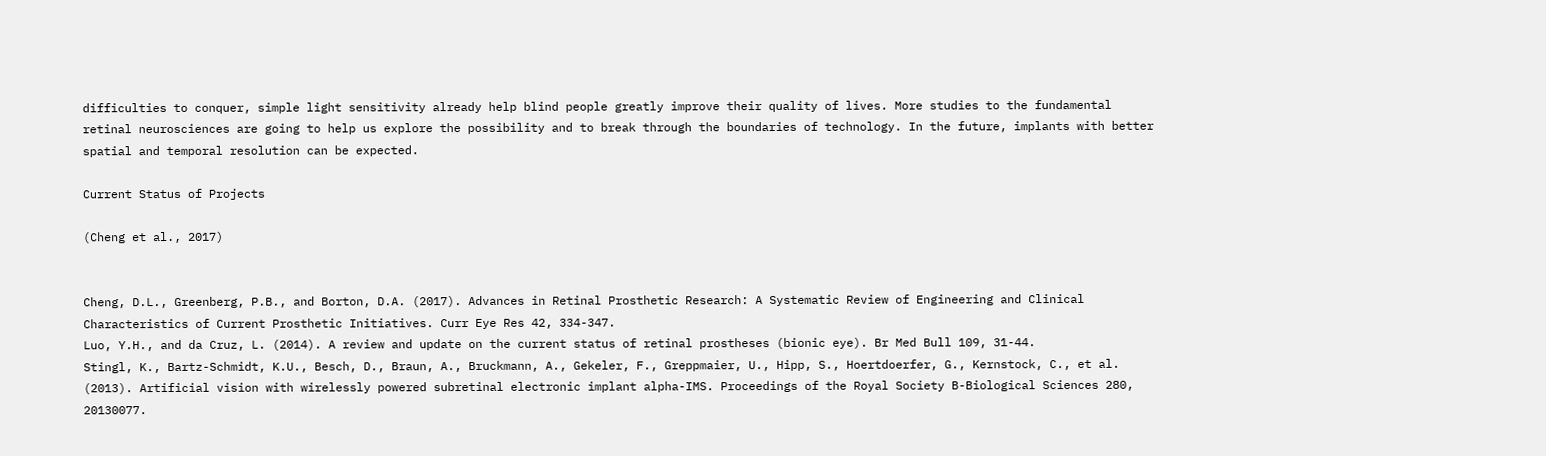difficulties to conquer, simple light sensitivity already help blind people greatly improve their quality of lives. More studies to the fundamental retinal neurosciences are going to help us explore the possibility and to break through the boundaries of technology. In the future, implants with better spatial and temporal resolution can be expected.

Current Status of Projects

(Cheng et al., 2017)


Cheng, D.L., Greenberg, P.B., and Borton, D.A. (2017). Advances in Retinal Prosthetic Research: A Systematic Review of Engineering and Clinical Characteristics of Current Prosthetic Initiatives. Curr Eye Res 42, 334-347.
Luo, Y.H., and da Cruz, L. (2014). A review and update on the current status of retinal prostheses (bionic eye). Br Med Bull 109, 31-44.
Stingl, K., Bartz-Schmidt, K.U., Besch, D., Braun, A., Bruckmann, A., Gekeler, F., Greppmaier, U., Hipp, S., Hoertdoerfer, G., Kernstock, C., et al. (2013). Artificial vision with wirelessly powered subretinal electronic implant alpha-IMS. Proceedings of the Royal Society B-Biological Sciences 280, 20130077.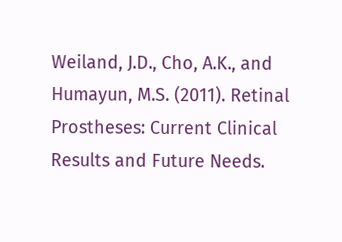Weiland, J.D., Cho, A.K., and Humayun, M.S. (2011). Retinal Prostheses: Current Clinical Results and Future Needs.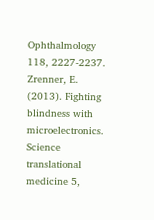Ophthalmology 118, 2227-2237.
Zrenner, E. (2013). Fighting blindness with microelectronics. Science translational medicine 5,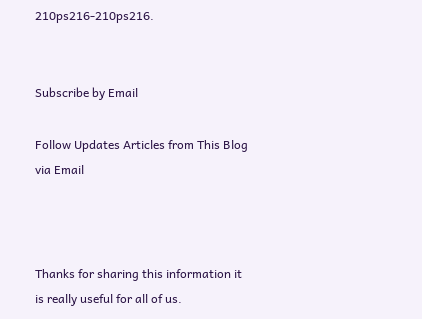210ps216-210ps216.


Subscribe by Email

Follow Updates Articles from This Blog via Email



Thanks for sharing this information it is really useful for all of us.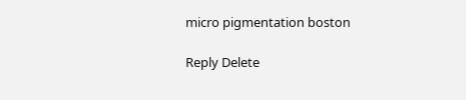micro pigmentation boston

Reply Delete